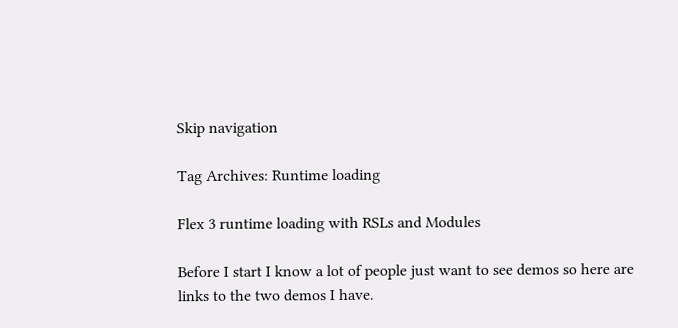Skip navigation

Tag Archives: Runtime loading

Flex 3 runtime loading with RSLs and Modules

Before I start I know a lot of people just want to see demos so here are links to the two demos I have.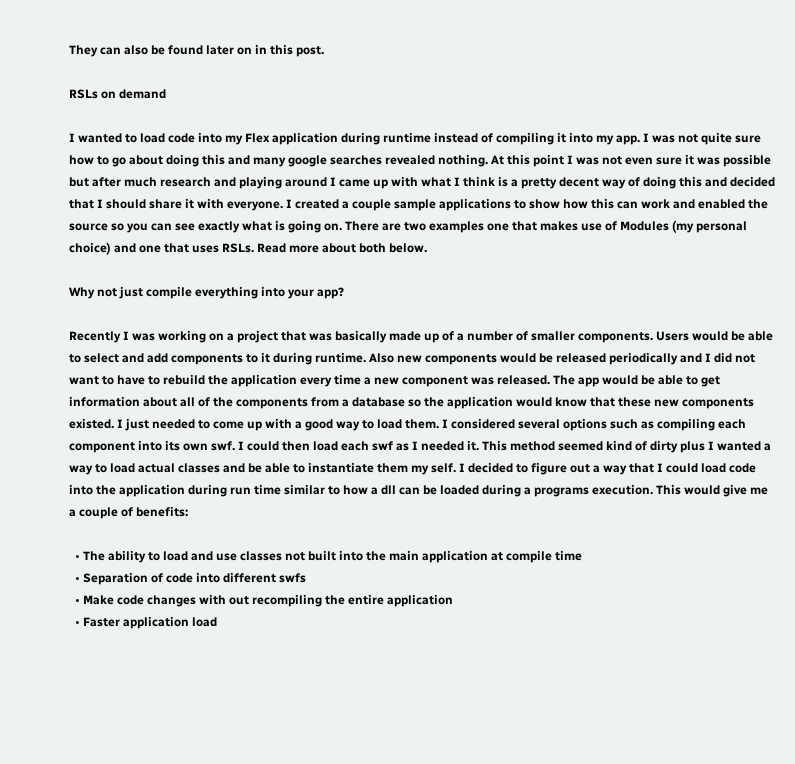They can also be found later on in this post.

RSLs on demand

I wanted to load code into my Flex application during runtime instead of compiling it into my app. I was not quite sure how to go about doing this and many google searches revealed nothing. At this point I was not even sure it was possible but after much research and playing around I came up with what I think is a pretty decent way of doing this and decided that I should share it with everyone. I created a couple sample applications to show how this can work and enabled the source so you can see exactly what is going on. There are two examples one that makes use of Modules (my personal choice) and one that uses RSLs. Read more about both below.

Why not just compile everything into your app?

Recently I was working on a project that was basically made up of a number of smaller components. Users would be able to select and add components to it during runtime. Also new components would be released periodically and I did not want to have to rebuild the application every time a new component was released. The app would be able to get information about all of the components from a database so the application would know that these new components existed. I just needed to come up with a good way to load them. I considered several options such as compiling each component into its own swf. I could then load each swf as I needed it. This method seemed kind of dirty plus I wanted a way to load actual classes and be able to instantiate them my self. I decided to figure out a way that I could load code into the application during run time similar to how a dll can be loaded during a programs execution. This would give me a couple of benefits:

  • The ability to load and use classes not built into the main application at compile time
  • Separation of code into different swfs
  • Make code changes with out recompiling the entire application
  • Faster application load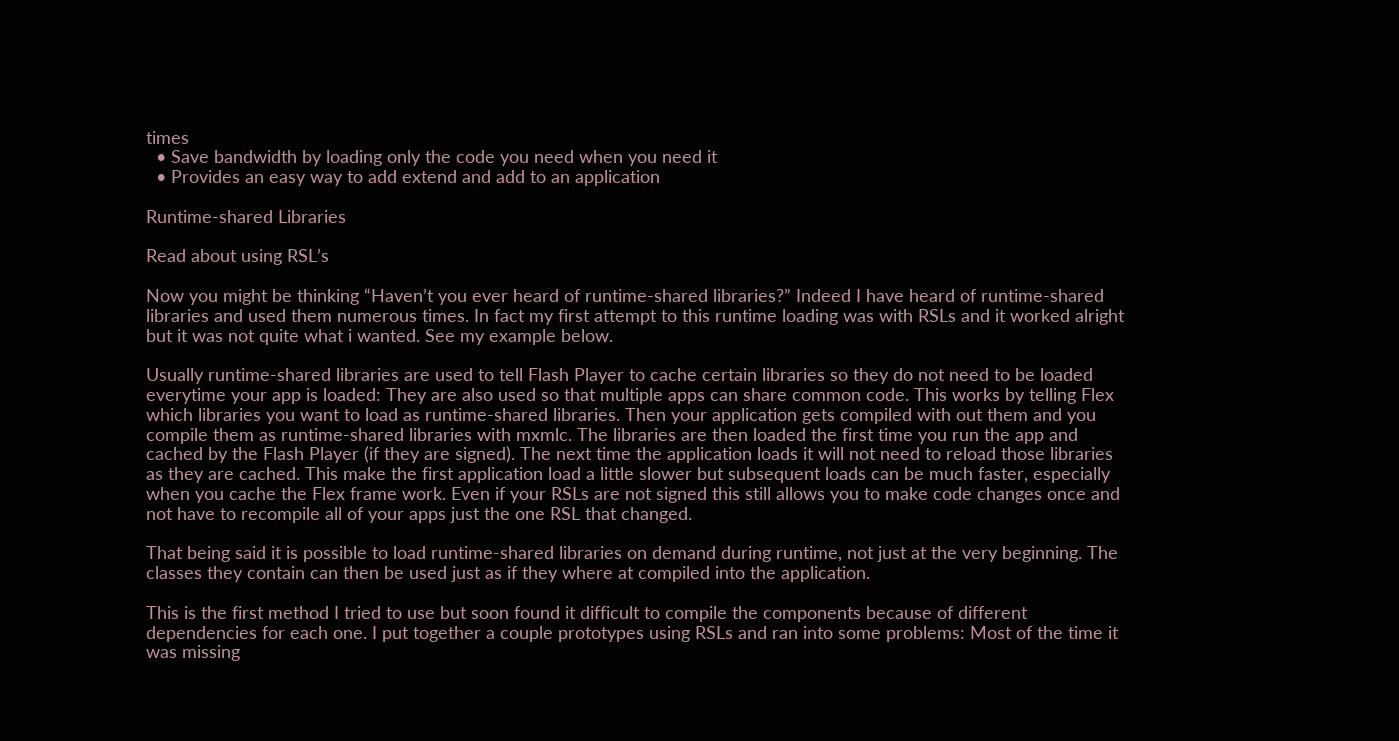times
  • Save bandwidth by loading only the code you need when you need it
  • Provides an easy way to add extend and add to an application

Runtime-shared Libraries

Read about using RSL’s

Now you might be thinking “Haven’t you ever heard of runtime-shared libraries?” Indeed I have heard of runtime-shared libraries and used them numerous times. In fact my first attempt to this runtime loading was with RSLs and it worked alright but it was not quite what i wanted. See my example below.

Usually runtime-shared libraries are used to tell Flash Player to cache certain libraries so they do not need to be loaded everytime your app is loaded: They are also used so that multiple apps can share common code. This works by telling Flex which libraries you want to load as runtime-shared libraries. Then your application gets compiled with out them and you compile them as runtime-shared libraries with mxmlc. The libraries are then loaded the first time you run the app and cached by the Flash Player (if they are signed). The next time the application loads it will not need to reload those libraries as they are cached. This make the first application load a little slower but subsequent loads can be much faster, especially when you cache the Flex frame work. Even if your RSLs are not signed this still allows you to make code changes once and not have to recompile all of your apps just the one RSL that changed.

That being said it is possible to load runtime-shared libraries on demand during runtime, not just at the very beginning. The classes they contain can then be used just as if they where at compiled into the application.

This is the first method I tried to use but soon found it difficult to compile the components because of different dependencies for each one. I put together a couple prototypes using RSLs and ran into some problems: Most of the time it was missing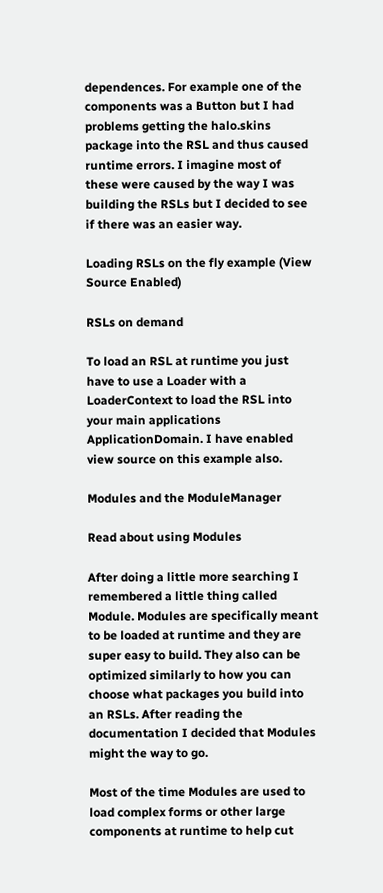dependences. For example one of the components was a Button but I had problems getting the halo.skins package into the RSL and thus caused runtime errors. I imagine most of these were caused by the way I was building the RSLs but I decided to see if there was an easier way.

Loading RSLs on the fly example (View Source Enabled)

RSLs on demand

To load an RSL at runtime you just have to use a Loader with a LoaderContext to load the RSL into your main applications ApplicationDomain. I have enabled view source on this example also.

Modules and the ModuleManager

Read about using Modules

After doing a little more searching I remembered a little thing called Module. Modules are specifically meant to be loaded at runtime and they are super easy to build. They also can be optimized similarly to how you can choose what packages you build into an RSLs. After reading the documentation I decided that Modules might the way to go.

Most of the time Modules are used to load complex forms or other large components at runtime to help cut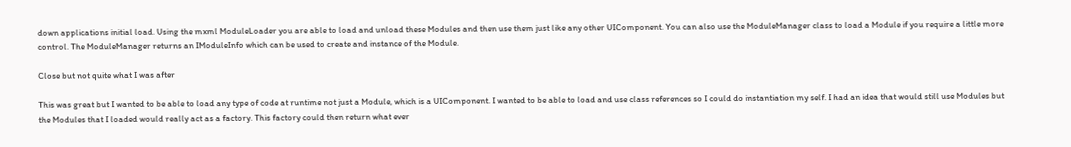down applications initial load. Using the mxml ModuleLoader you are able to load and unload these Modules and then use them just like any other UIComponent. You can also use the ModuleManager class to load a Module if you require a little more control. The ModuleManager returns an IModuleInfo which can be used to create and instance of the Module.

Close but not quite what I was after

This was great but I wanted to be able to load any type of code at runtime not just a Module, which is a UIComponent. I wanted to be able to load and use class references so I could do instantiation my self. I had an idea that would still use Modules but the Modules that I loaded would really act as a factory. This factory could then return what ever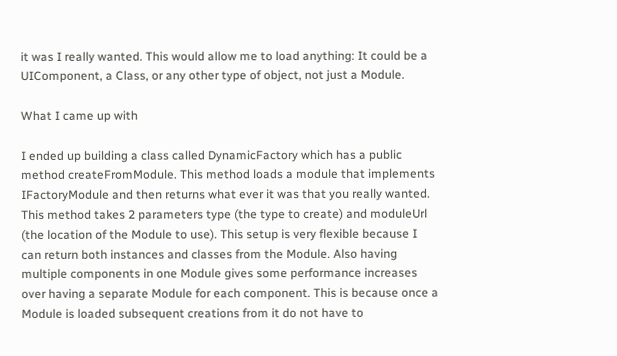it was I really wanted. This would allow me to load anything: It could be a UIComponent, a Class, or any other type of object, not just a Module.

What I came up with

I ended up building a class called DynamicFactory which has a public method createFromModule. This method loads a module that implements IFactoryModule and then returns what ever it was that you really wanted. This method takes 2 parameters type (the type to create) and moduleUrl (the location of the Module to use). This setup is very flexible because I can return both instances and classes from the Module. Also having multiple components in one Module gives some performance increases over having a separate Module for each component. This is because once a Module is loaded subsequent creations from it do not have to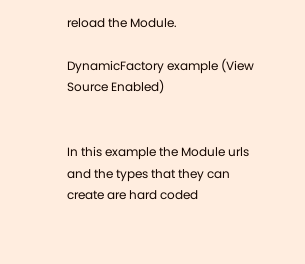reload the Module.

DynamicFactory example (View Source Enabled)


In this example the Module urls and the types that they can create are hard coded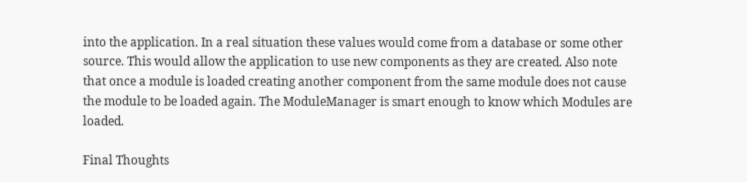into the application. In a real situation these values would come from a database or some other source. This would allow the application to use new components as they are created. Also note that once a module is loaded creating another component from the same module does not cause the module to be loaded again. The ModuleManager is smart enough to know which Modules are loaded.

Final Thoughts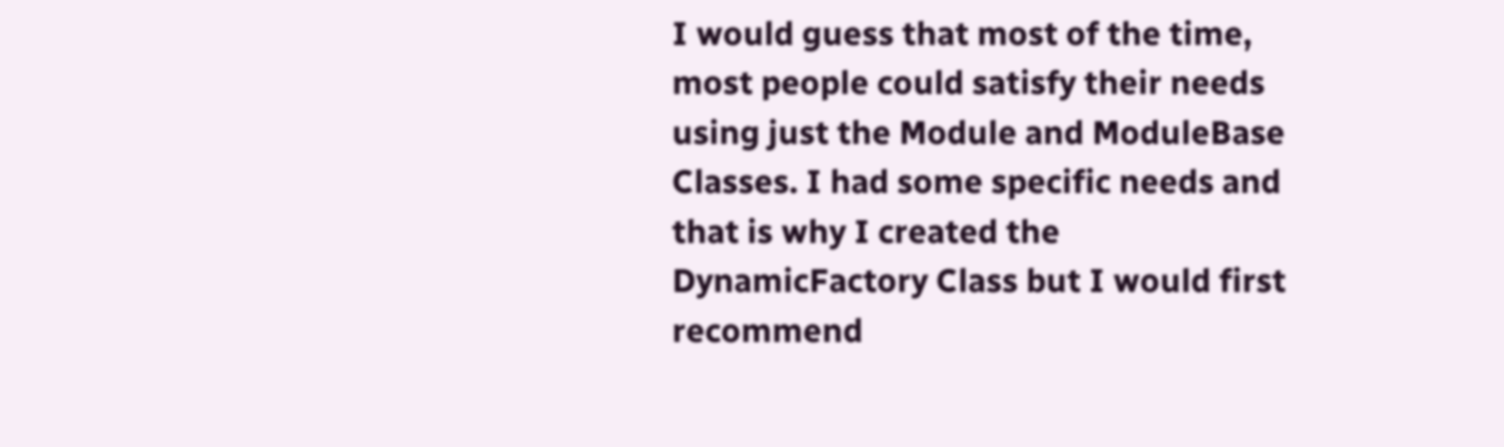I would guess that most of the time, most people could satisfy their needs using just the Module and ModuleBase Classes. I had some specific needs and that is why I created the DynamicFactory Class but I would first recommend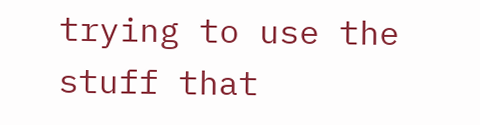trying to use the stuff that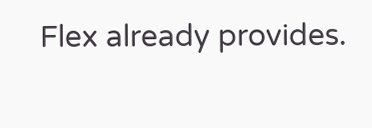Flex already provides.